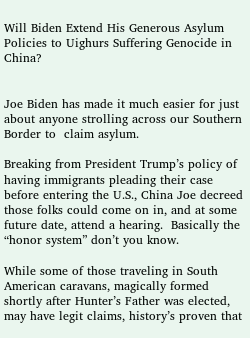Will Biden Extend His Generous Asylum Policies to Uighurs Suffering Genocide in China?


Joe Biden has made it much easier for just about anyone strolling across our Southern Border to  claim asylum.

Breaking from President Trump’s policy of having immigrants pleading their case   before entering the U.S., China Joe decreed those folks could come on in, and at some future date, attend a hearing.  Basically the “honor system” don’t you know.

While some of those traveling in South American caravans, magically formed shortly after Hunter’s Father was elected, may have legit claims, history’s proven that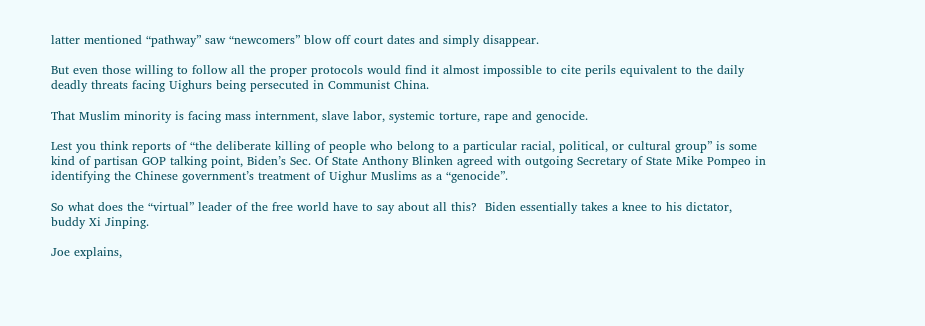latter mentioned “pathway” saw “newcomers” blow off court dates and simply disappear.

But even those willing to follow all the proper protocols would find it almost impossible to cite perils equivalent to the daily deadly threats facing Uighurs being persecuted in Communist China.

That Muslim minority is facing mass internment, slave labor, systemic torture, rape and genocide.

Lest you think reports of “the deliberate killing of people who belong to a particular racial, political, or cultural group” is some kind of partisan GOP talking point, Biden’s Sec. Of State Anthony Blinken agreed with outgoing Secretary of State Mike Pompeo in identifying the Chinese government’s treatment of Uighur Muslims as a “genocide”.

So what does the “virtual” leader of the free world have to say about all this?  Biden essentially takes a knee to his dictator, buddy Xi Jinping.

Joe explains,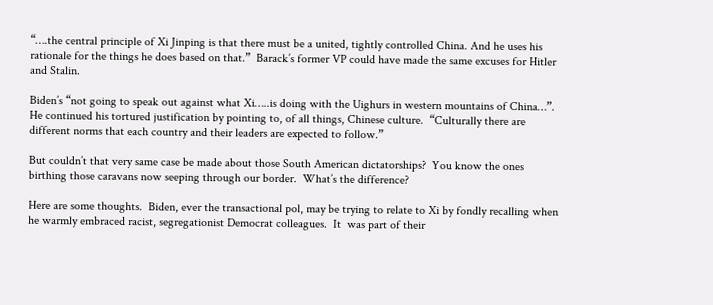“….the central principle of Xi Jinping is that there must be a united, tightly controlled China. And he uses his rationale for the things he does based on that.”  Barack’s former VP could have made the same excuses for Hitler and Stalin.

Biden’s “not going to speak out against what Xi…..is doing with the Uighurs in western mountains of China…”.  He continued his tortured justification by pointing to, of all things, Chinese culture.  “Culturally there are different norms that each country and their leaders are expected to follow.”

But couldn’t that very same case be made about those South American dictatorships?  You know the ones birthing those caravans now seeping through our border.  What’s the difference?

Here are some thoughts.  Biden, ever the transactional pol, may be trying to relate to Xi by fondly recalling when he warmly embraced racist, segregationist Democrat colleagues.  It  was part of their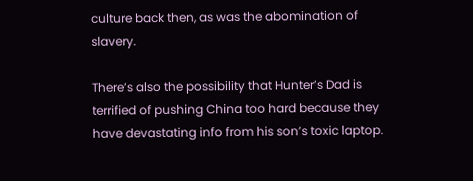culture back then, as was the abomination of slavery.

There’s also the possibility that Hunter’s Dad is terrified of pushing China too hard because they have devastating info from his son’s toxic laptop.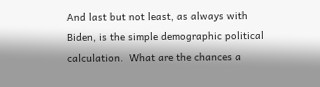And last but not least, as always with Biden, is the simple demographic political calculation.  What are the chances a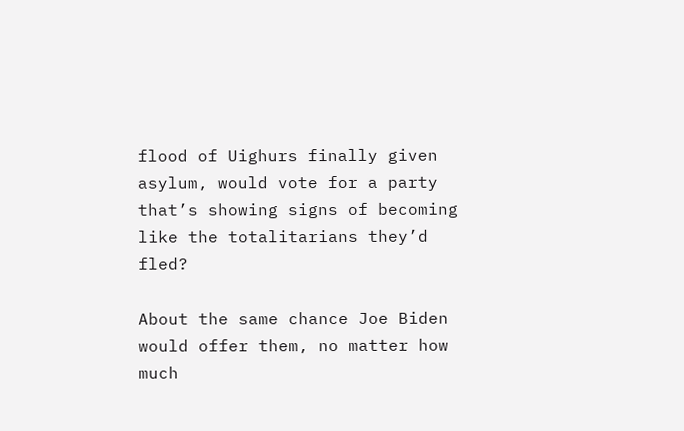flood of Uighurs finally given asylum, would vote for a party that’s showing signs of becoming like the totalitarians they’d fled?

About the same chance Joe Biden would offer them, no matter how much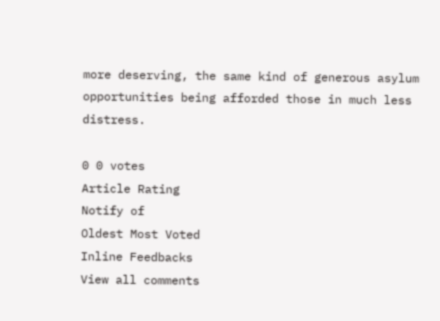more deserving, the same kind of generous asylum opportunities being afforded those in much less distress.

0 0 votes
Article Rating
Notify of
Oldest Most Voted
Inline Feedbacks
View all comments